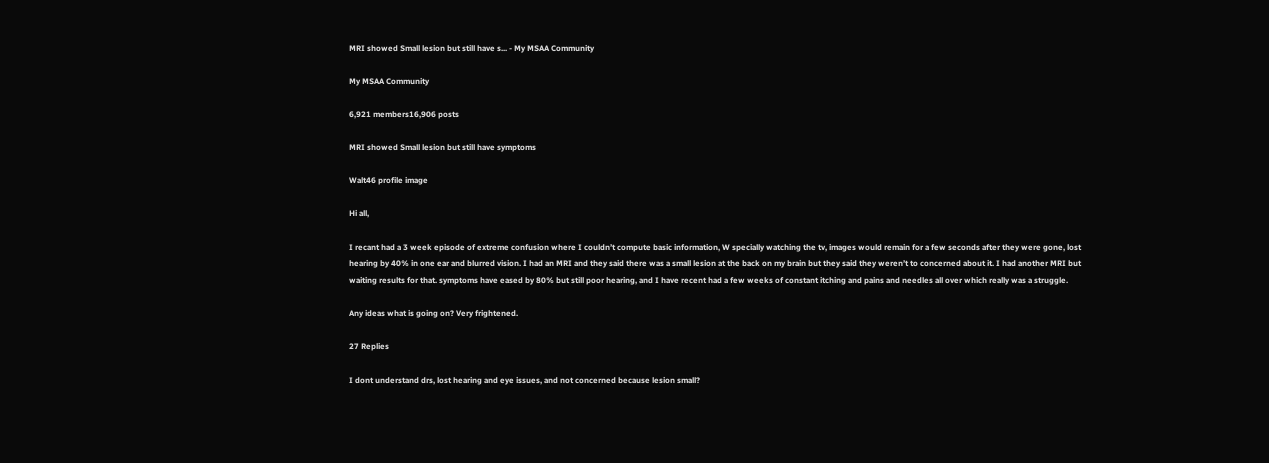MRI showed Small lesion but still have s... - My MSAA Community

My MSAA Community

6,921 members16,906 posts

MRI showed Small lesion but still have symptoms

Walt46 profile image

Hi all,

I recant had a 3 week episode of extreme confusion where I couldn’t compute basic information, W specially watching the tv, images would remain for a few seconds after they were gone, lost hearing by 40% in one ear and blurred vision. I had an MRI and they said there was a small lesion at the back on my brain but they said they weren’t to concerned about it. I had another MRI but waiting results for that. symptoms have eased by 80% but still poor hearing, and I have recent had a few weeks of constant itching and pains and needles all over which really was a struggle.

Any ideas what is going on? Very frightened.

27 Replies

I dont understand drs, lost hearing and eye issues, and not concerned because lesion small?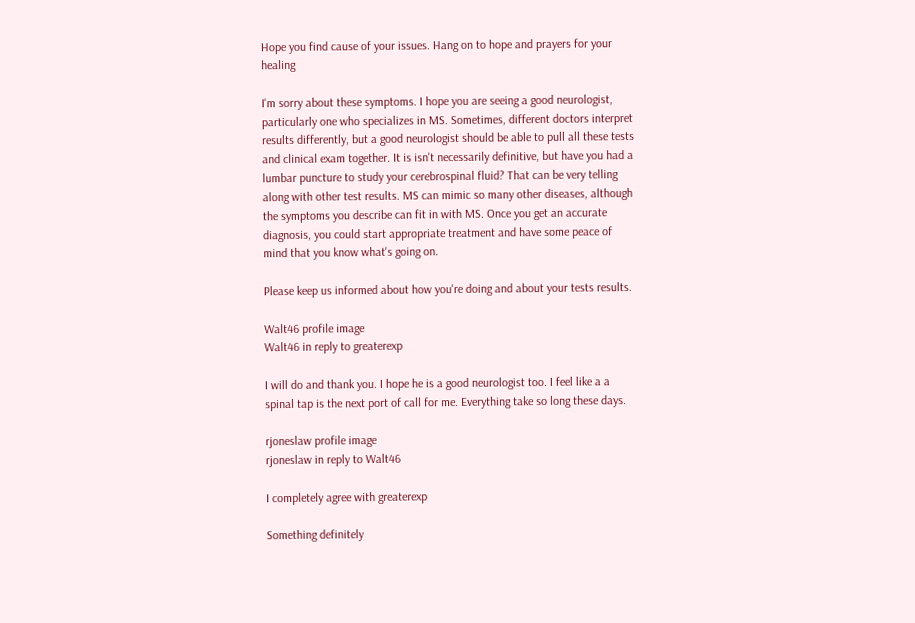Hope you find cause of your issues. Hang on to hope and prayers for your healing

I'm sorry about these symptoms. I hope you are seeing a good neurologist, particularly one who specializes in MS. Sometimes, different doctors interpret results differently, but a good neurologist should be able to pull all these tests and clinical exam together. It is isn't necessarily definitive, but have you had a lumbar puncture to study your cerebrospinal fluid? That can be very telling along with other test results. MS can mimic so many other diseases, although the symptoms you describe can fit in with MS. Once you get an accurate diagnosis, you could start appropriate treatment and have some peace of mind that you know what's going on.

Please keep us informed about how you're doing and about your tests results.

Walt46 profile image
Walt46 in reply to greaterexp

I will do and thank you. I hope he is a good neurologist too. I feel like a a spinal tap is the next port of call for me. Everything take so long these days.

rjoneslaw profile image
rjoneslaw in reply to Walt46

I completely agree with greaterexp

Something definitely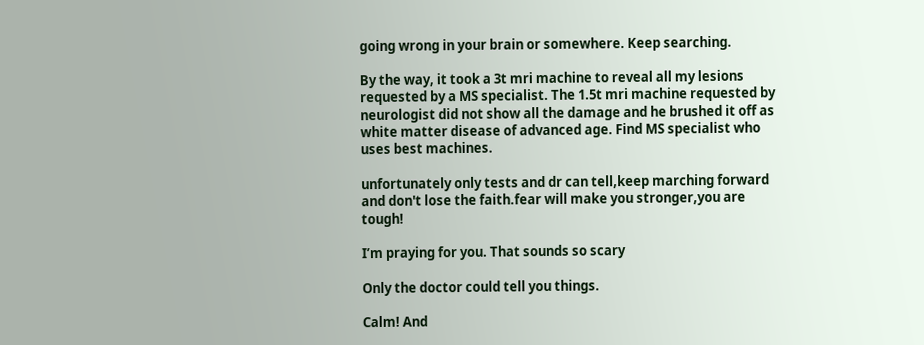going wrong in your brain or somewhere. Keep searching.

By the way, it took a 3t mri machine to reveal all my lesions requested by a MS specialist. The 1.5t mri machine requested by neurologist did not show all the damage and he brushed it off as white matter disease of advanced age. Find MS specialist who uses best machines.

unfortunately only tests and dr can tell,keep marching forward and don't lose the faith.fear will make you stronger,you are tough!

I’m praying for you. That sounds so scary

Only the doctor could tell you things.

Calm! And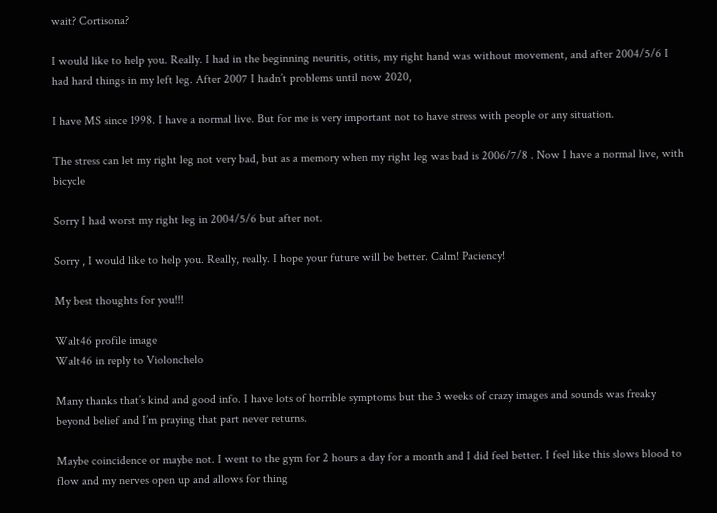wait? Cortisona?

I would like to help you. Really. I had in the beginning neuritis, otitis, my right hand was without movement, and after 2004/5/6 I had hard things in my left leg. After 2007 I hadn’t problems until now 2020,

I have MS since 1998. I have a normal live. But for me is very important not to have stress with people or any situation.

The stress can let my right leg not very bad, but as a memory when my right leg was bad is 2006/7/8 . Now I have a normal live, with bicycle

Sorry I had worst my right leg in 2004/5/6 but after not.

Sorry , I would like to help you. Really, really. I hope your future will be better. Calm! Paciency!

My best thoughts for you!!!

Walt46 profile image
Walt46 in reply to Violonchelo

Many thanks that’s kind and good info. I have lots of horrible symptoms but the 3 weeks of crazy images and sounds was freaky beyond belief and I’m praying that part never returns.

Maybe coincidence or maybe not. I went to the gym for 2 hours a day for a month and I did feel better. I feel like this slows blood to flow and my nerves open up and allows for thing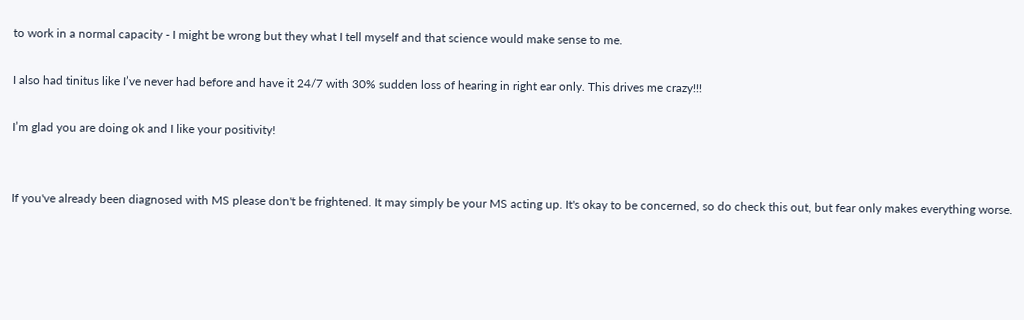to work in a normal capacity - I might be wrong but they what I tell myself and that science would make sense to me.

I also had tinitus like I’ve never had before and have it 24/7 with 30% sudden loss of hearing in right ear only. This drives me crazy!!!

I’m glad you are doing ok and I like your positivity!


If you've already been diagnosed with MS please don't be frightened. It may simply be your MS acting up. It's okay to be concerned, so do check this out, but fear only makes everything worse.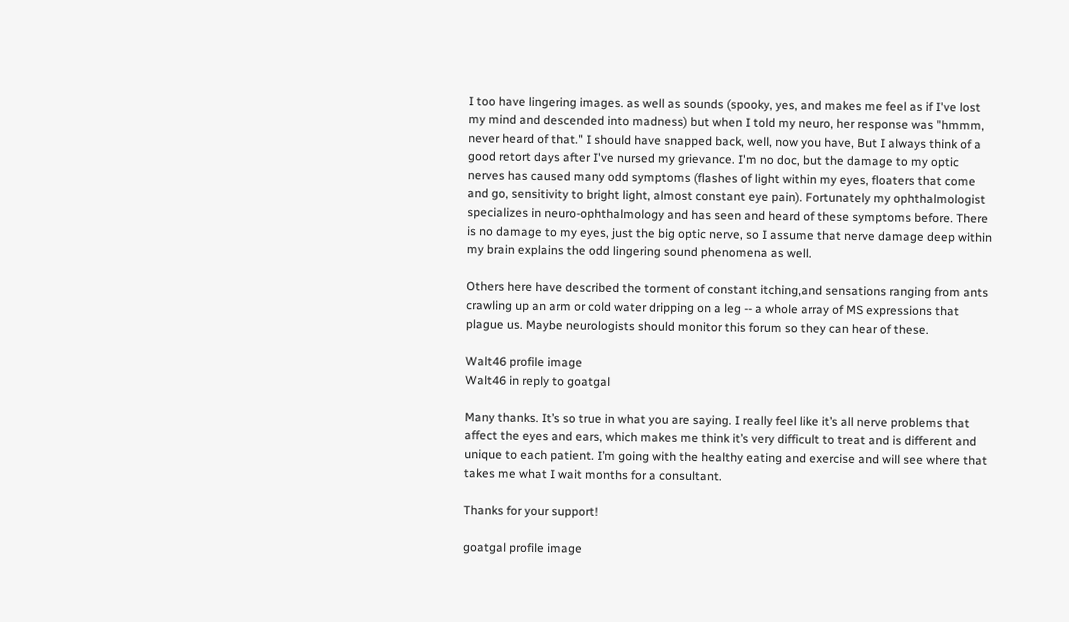I too have lingering images. as well as sounds (spooky, yes, and makes me feel as if I've lost my mind and descended into madness) but when I told my neuro, her response was "hmmm, never heard of that." I should have snapped back, well, now you have, But I always think of a good retort days after I've nursed my grievance. I'm no doc, but the damage to my optic nerves has caused many odd symptoms (flashes of light within my eyes, floaters that come and go, sensitivity to bright light, almost constant eye pain). Fortunately my ophthalmologist specializes in neuro-ophthalmology and has seen and heard of these symptoms before. There is no damage to my eyes, just the big optic nerve, so I assume that nerve damage deep within my brain explains the odd lingering sound phenomena as well.

Others here have described the torment of constant itching,and sensations ranging from ants crawling up an arm or cold water dripping on a leg -- a whole array of MS expressions that plague us. Maybe neurologists should monitor this forum so they can hear of these.

Walt46 profile image
Walt46 in reply to goatgal

Many thanks. It’s so true in what you are saying. I really feel like it’s all nerve problems that affect the eyes and ears, which makes me think it’s very difficult to treat and is different and unique to each patient. I’m going with the healthy eating and exercise and will see where that takes me what I wait months for a consultant.

Thanks for your support!

goatgal profile image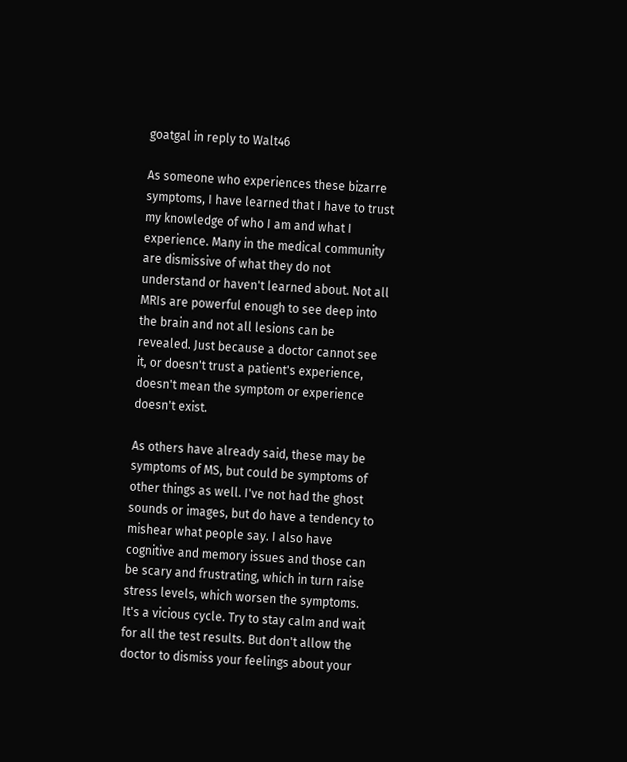goatgal in reply to Walt46

As someone who experiences these bizarre symptoms, I have learned that I have to trust my knowledge of who I am and what I experience. Many in the medical community are dismissive of what they do not understand or haven't learned about. Not all MRIs are powerful enough to see deep into the brain and not all lesions can be revealed. Just because a doctor cannot see it, or doesn't trust a patient's experience, doesn't mean the symptom or experience doesn't exist.

As others have already said, these may be symptoms of MS, but could be symptoms of other things as well. I've not had the ghost sounds or images, but do have a tendency to mishear what people say. I also have cognitive and memory issues and those can be scary and frustrating, which in turn raise stress levels, which worsen the symptoms. It's a vicious cycle. Try to stay calm and wait for all the test results. But don't allow the doctor to dismiss your feelings about your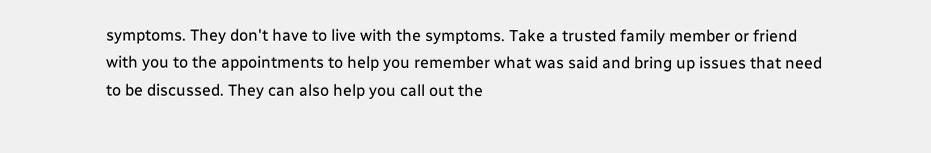symptoms. They don't have to live with the symptoms. Take a trusted family member or friend with you to the appointments to help you remember what was said and bring up issues that need to be discussed. They can also help you call out the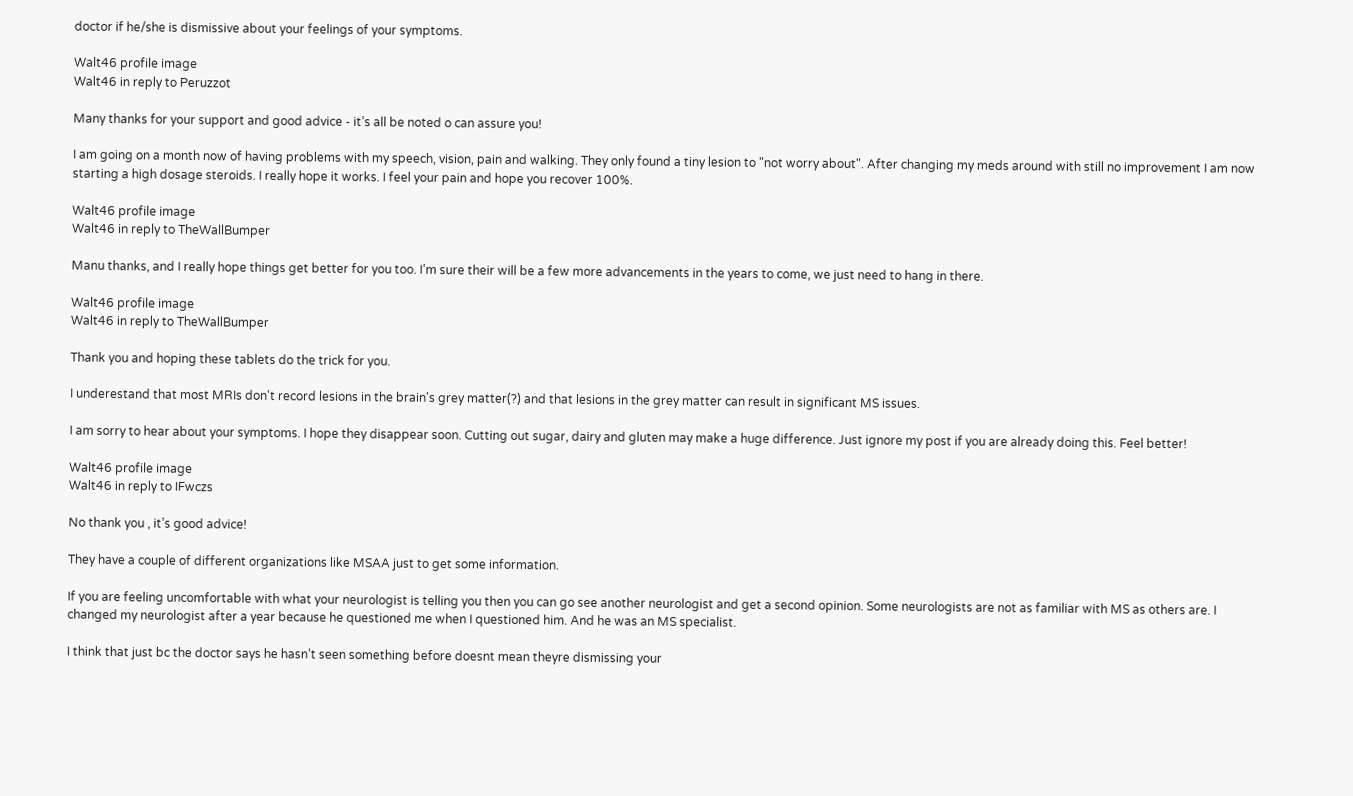doctor if he/she is dismissive about your feelings of your symptoms.

Walt46 profile image
Walt46 in reply to Peruzzot

Many thanks for your support and good advice - it’s all be noted o can assure you!

I am going on a month now of having problems with my speech, vision, pain and walking. They only found a tiny lesion to "not worry about". After changing my meds around with still no improvement I am now starting a high dosage steroids. I really hope it works. I feel your pain and hope you recover 100%.

Walt46 profile image
Walt46 in reply to TheWallBumper

Manu thanks, and I really hope things get better for you too. I’m sure their will be a few more advancements in the years to come, we just need to hang in there.

Walt46 profile image
Walt46 in reply to TheWallBumper

Thank you and hoping these tablets do the trick for you.

I underestand that most MRIs don't record lesions in the brain's grey matter(?) and that lesions in the grey matter can result in significant MS issues.

I am sorry to hear about your symptoms. I hope they disappear soon. Cutting out sugar, dairy and gluten may make a huge difference. Just ignore my post if you are already doing this. Feel better!

Walt46 profile image
Walt46 in reply to IFwczs

No thank you , it’s good advice!

They have a couple of different organizations like MSAA just to get some information.

If you are feeling uncomfortable with what your neurologist is telling you then you can go see another neurologist and get a second opinion. Some neurologists are not as familiar with MS as others are. I changed my neurologist after a year because he questioned me when I questioned him. And he was an MS specialist.

I think that just bc the doctor says he hasn’t seen something before doesnt mean theyre dismissing your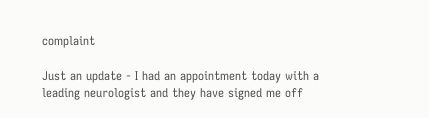complaint

Just an update - I had an appointment today with a leading neurologist and they have signed me off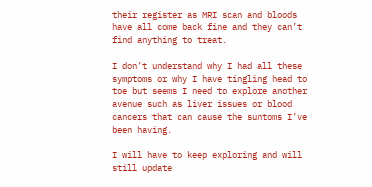their register as MRI scan and bloods have all come back fine and they can’t find anything to treat.

I don’t understand why I had all these symptoms or why I have tingling head to toe but seems I need to explore another avenue such as liver issues or blood cancers that can cause the suntoms I’ve been having.

I will have to keep exploring and will still update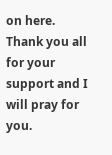on here. Thank you all for your support and I will pray for you.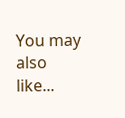You may also like...